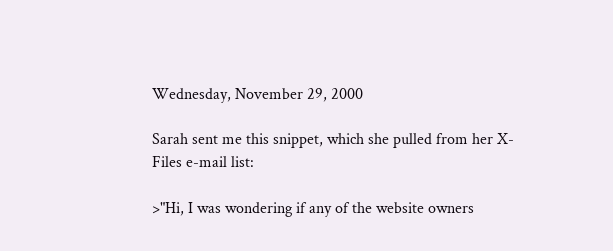Wednesday, November 29, 2000

Sarah sent me this snippet, which she pulled from her X-Files e-mail list:

>"Hi, I was wondering if any of the website owners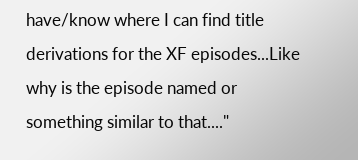have/know where I can find title derivations for the XF episodes...Like why is the episode named or something similar to that...."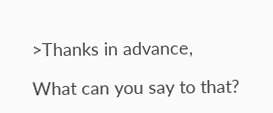>Thanks in advance,

What can you say to that?